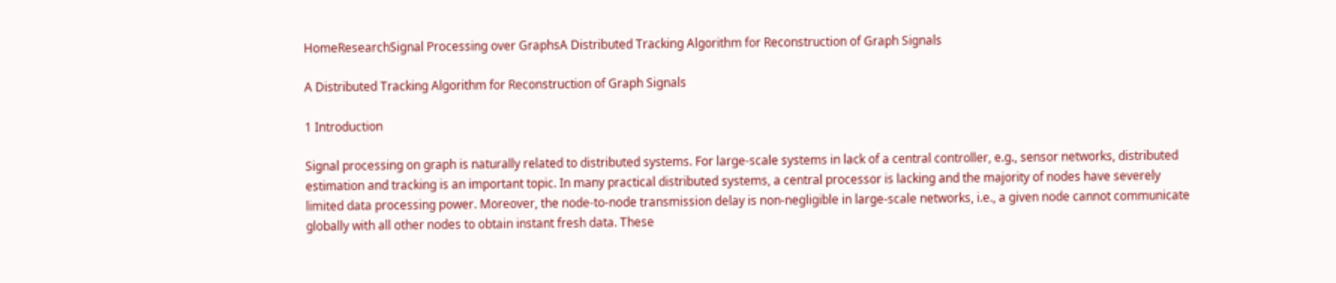HomeResearchSignal Processing over GraphsA Distributed Tracking Algorithm for Reconstruction of Graph Signals

A Distributed Tracking Algorithm for Reconstruction of Graph Signals

1 Introduction

Signal processing on graph is naturally related to distributed systems. For large-scale systems in lack of a central controller, e.g., sensor networks, distributed estimation and tracking is an important topic. In many practical distributed systems, a central processor is lacking and the majority of nodes have severely limited data processing power. Moreover, the node-to-node transmission delay is non-negligible in large-scale networks, i.e., a given node cannot communicate globally with all other nodes to obtain instant fresh data. These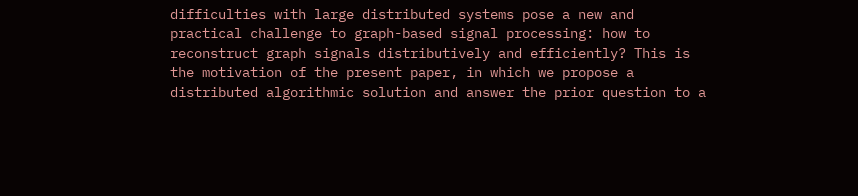difficulties with large distributed systems pose a new and practical challenge to graph-based signal processing: how to reconstruct graph signals distributively and efficiently? This is the motivation of the present paper, in which we propose a distributed algorithmic solution and answer the prior question to a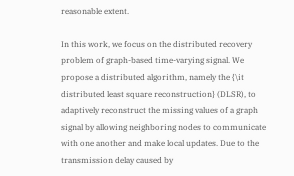reasonable extent.

In this work, we focus on the distributed recovery problem of graph-based time-varying signal. We propose a distributed algorithm, namely the {\it distributed least square reconstruction} (DLSR), to adaptively reconstruct the missing values of a graph signal by allowing neighboring nodes to communicate with one another and make local updates. Due to the transmission delay caused by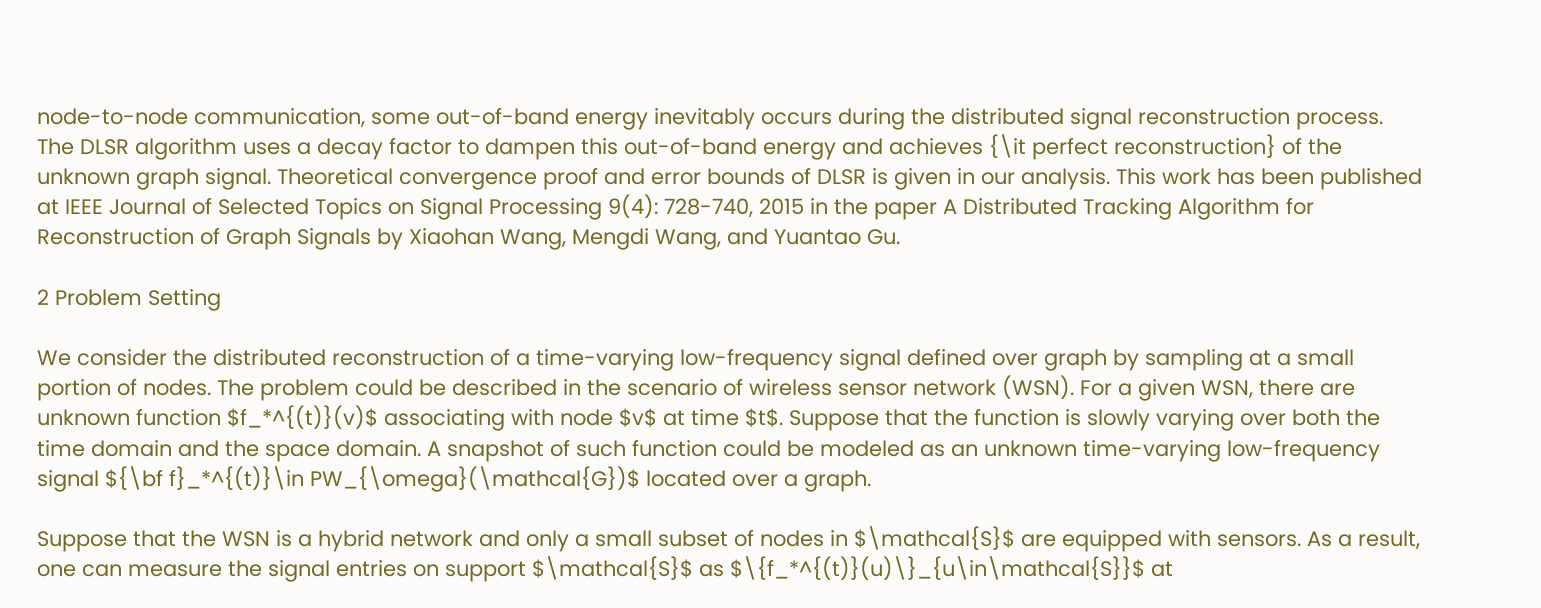node-to-node communication, some out-of-band energy inevitably occurs during the distributed signal reconstruction process. The DLSR algorithm uses a decay factor to dampen this out-of-band energy and achieves {\it perfect reconstruction} of the unknown graph signal. Theoretical convergence proof and error bounds of DLSR is given in our analysis. This work has been published at IEEE Journal of Selected Topics on Signal Processing 9(4): 728-740, 2015 in the paper A Distributed Tracking Algorithm for Reconstruction of Graph Signals by Xiaohan Wang, Mengdi Wang, and Yuantao Gu.

2 Problem Setting

We consider the distributed reconstruction of a time-varying low-frequency signal defined over graph by sampling at a small portion of nodes. The problem could be described in the scenario of wireless sensor network (WSN). For a given WSN, there are unknown function $f_*^{(t)}(v)$ associating with node $v$ at time $t$. Suppose that the function is slowly varying over both the time domain and the space domain. A snapshot of such function could be modeled as an unknown time-varying low-frequency signal ${\bf f}_*^{(t)}\in PW_{\omega}(\mathcal{G})$ located over a graph.

Suppose that the WSN is a hybrid network and only a small subset of nodes in $\mathcal{S}$ are equipped with sensors. As a result, one can measure the signal entries on support $\mathcal{S}$ as $\{f_*^{(t)}(u)\}_{u\in\mathcal{S}}$ at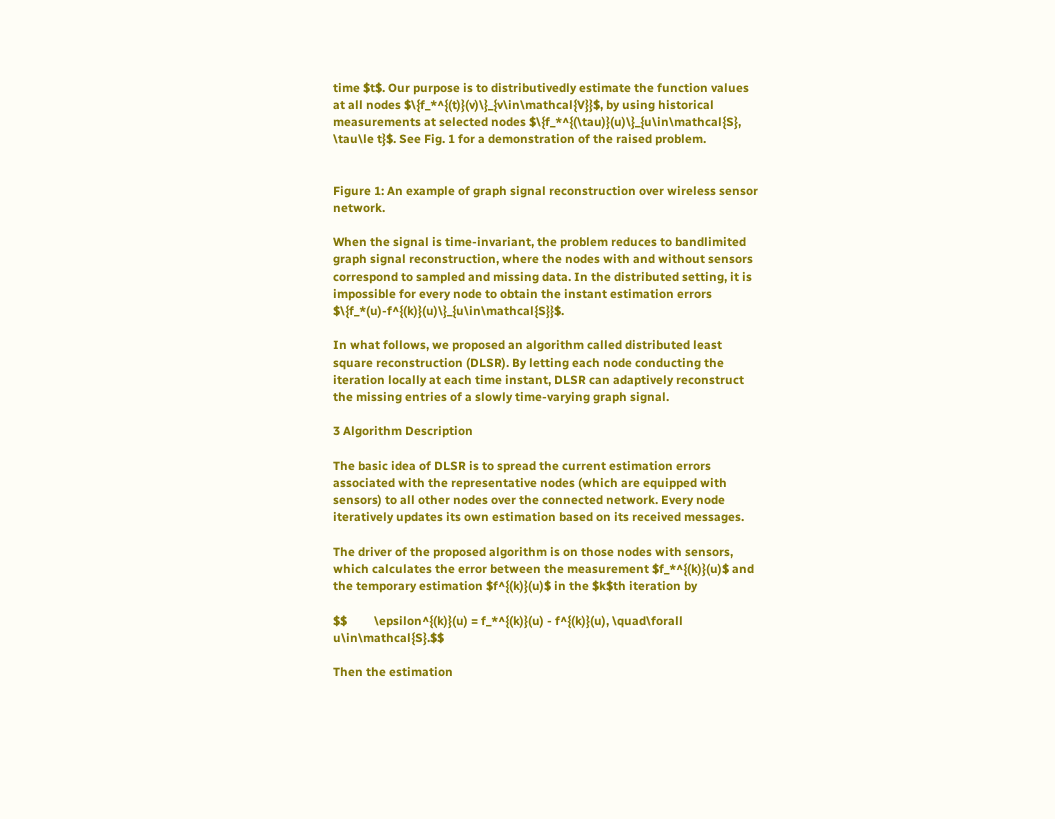time $t$. Our purpose is to distributivedly estimate the function values at all nodes $\{f_*^{(t)}(v)\}_{v\in\mathcal{V}}$, by using historical measurements at selected nodes $\{f_*^{(\tau)}(u)\}_{u\in\mathcal{S}, \tau\le t}$. See Fig. 1 for a demonstration of the raised problem.


Figure 1: An example of graph signal reconstruction over wireless sensor network.

When the signal is time-invariant, the problem reduces to bandlimited graph signal reconstruction, where the nodes with and without sensors correspond to sampled and missing data. In the distributed setting, it is impossible for every node to obtain the instant estimation errors $\{f_*(u)-f^{(k)}(u)\}_{u\in\mathcal{S}}$.

In what follows, we proposed an algorithm called distributed least square reconstruction (DLSR). By letting each node conducting the iteration locally at each time instant, DLSR can adaptively reconstruct the missing entries of a slowly time-varying graph signal.

3 Algorithm Description

The basic idea of DLSR is to spread the current estimation errors associated with the representative nodes (which are equipped with sensors) to all other nodes over the connected network. Every node iteratively updates its own estimation based on its received messages.

The driver of the proposed algorithm is on those nodes with sensors, which calculates the error between the measurement $f_*^{(k)}(u)$ and the temporary estimation $f^{(k)}(u)$ in the $k$th iteration by

$$         \epsilon^{(k)}(u) = f_*^{(k)}(u) - f^{(k)}(u), \quad\forall u\in\mathcal{S}.$$

Then the estimation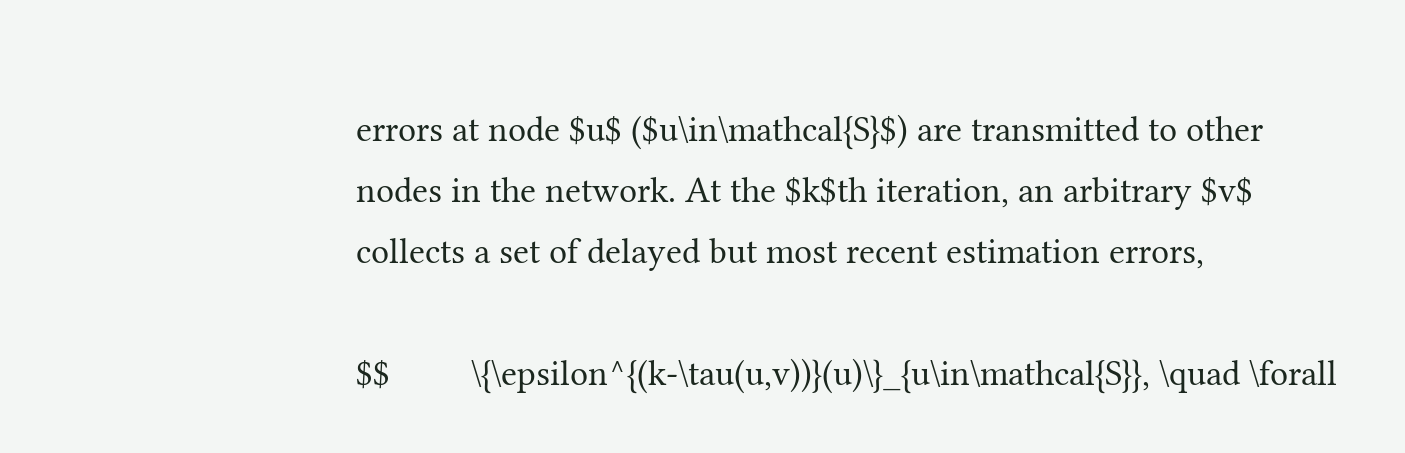errors at node $u$ ($u\in\mathcal{S}$) are transmitted to other nodes in the network. At the $k$th iteration, an arbitrary $v$ collects a set of delayed but most recent estimation errors,

$$         \{\epsilon^{(k-\tau(u,v))}(u)\}_{u\in\mathcal{S}}, \quad \forall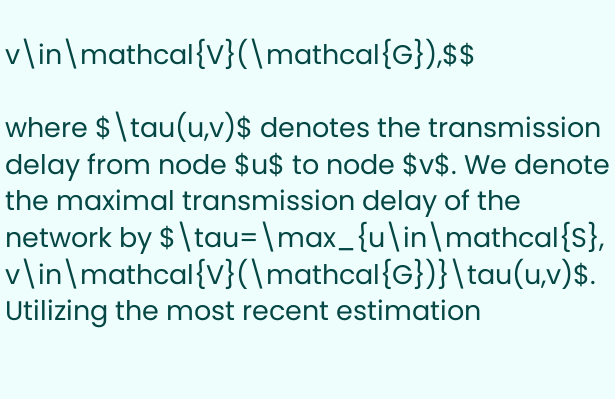v\in\mathcal{V}(\mathcal{G}),$$

where $\tau(u,v)$ denotes the transmission delay from node $u$ to node $v$. We denote the maximal transmission delay of the network by $\tau=\max_{u\in\mathcal{S}, v\in\mathcal{V}(\mathcal{G})}\tau(u,v)$. Utilizing the most recent estimation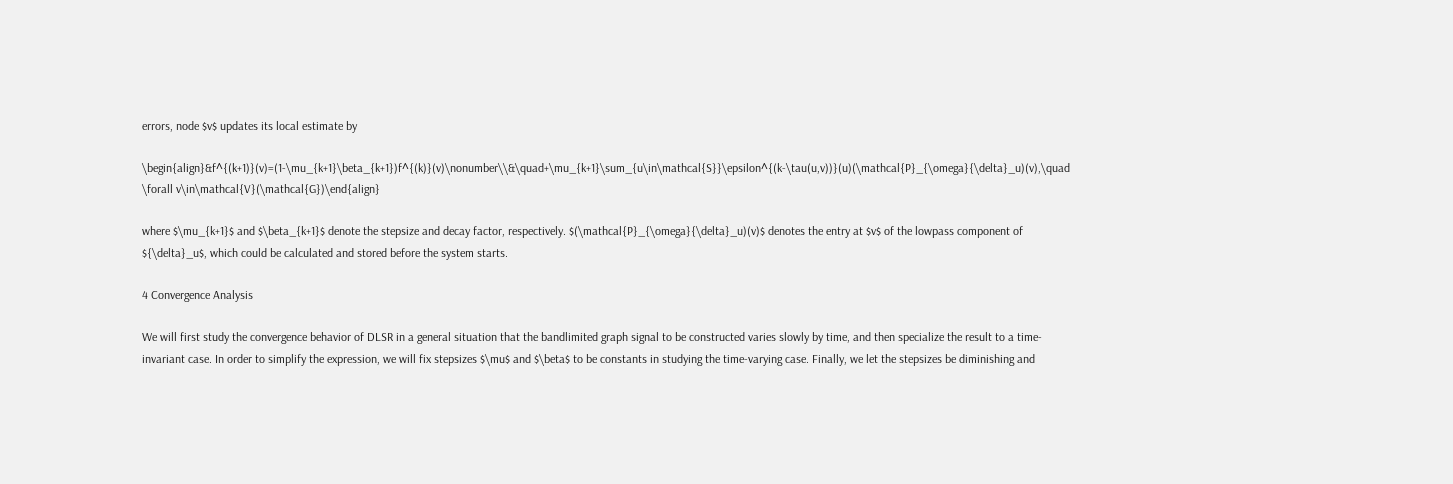errors, node $v$ updates its local estimate by

\begin{align}&f^{(k+1)}(v)=(1-\mu_{k+1}\beta_{k+1})f^{(k)}(v)\nonumber\\&\quad+\mu_{k+1}\sum_{u\in\mathcal{S}}\epsilon^{(k-\tau(u,v))}(u)(\mathcal{P}_{\omega}{\delta}_u)(v),\quad \forall v\in\mathcal{V}(\mathcal{G})\end{align}

where $\mu_{k+1}$ and $\beta_{k+1}$ denote the stepsize and decay factor, respectively. $(\mathcal{P}_{\omega}{\delta}_u)(v)$ denotes the entry at $v$ of the lowpass component of ${\delta}_u$, which could be calculated and stored before the system starts.

4 Convergence Analysis

We will first study the convergence behavior of DLSR in a general situation that the bandlimited graph signal to be constructed varies slowly by time, and then specialize the result to a time-invariant case. In order to simplify the expression, we will fix stepsizes $\mu$ and $\beta$ to be constants in studying the time-varying case. Finally, we let the stepsizes be diminishing and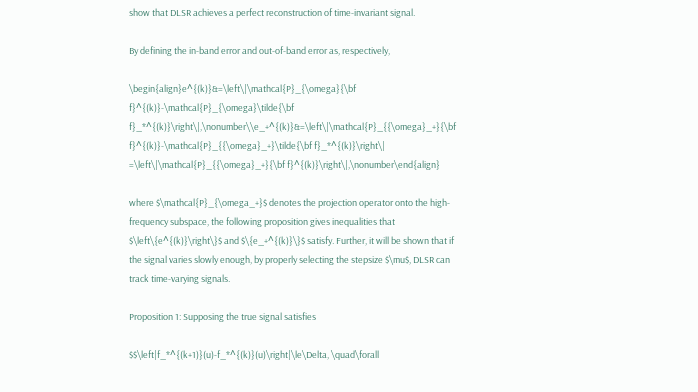show that DLSR achieves a perfect reconstruction of time-invariant signal.

By defining the in-band error and out-of-band error as, respectively,

\begin{align}e^{(k)}&=\left\|\mathcal{P}_{\omega}{\bf f}^{(k)}-\mathcal{P}_{\omega}\tilde{\bf f}_*^{(k)}\right\|,\nonumber\\e_+^{(k)}&=\left\|\mathcal{P}_{{\omega}_+}{\bf f}^{(k)}-\mathcal{P}_{{\omega}_+}\tilde{\bf f}_*^{(k)}\right\| =\left\|\mathcal{P}_{{\omega}_+}{\bf f}^{(k)}\right\|,\nonumber\end{align}

where $\mathcal{P}_{\omega_+}$ denotes the projection operator onto the high-frequency subspace, the following proposition gives inequalities that $\left\{e^{(k)}\right\}$ and $\{e_+^{(k)}\}$ satisfy. Further, it will be shown that if the signal varies slowly enough, by properly selecting the stepsize $\mu$, DLSR can track time-varying signals.

Proposition 1: Supposing the true signal satisfies

$$\left|f_*^{(k+1)}(u)-f_*^{(k)}(u)\right|\le\Delta, \quad\forall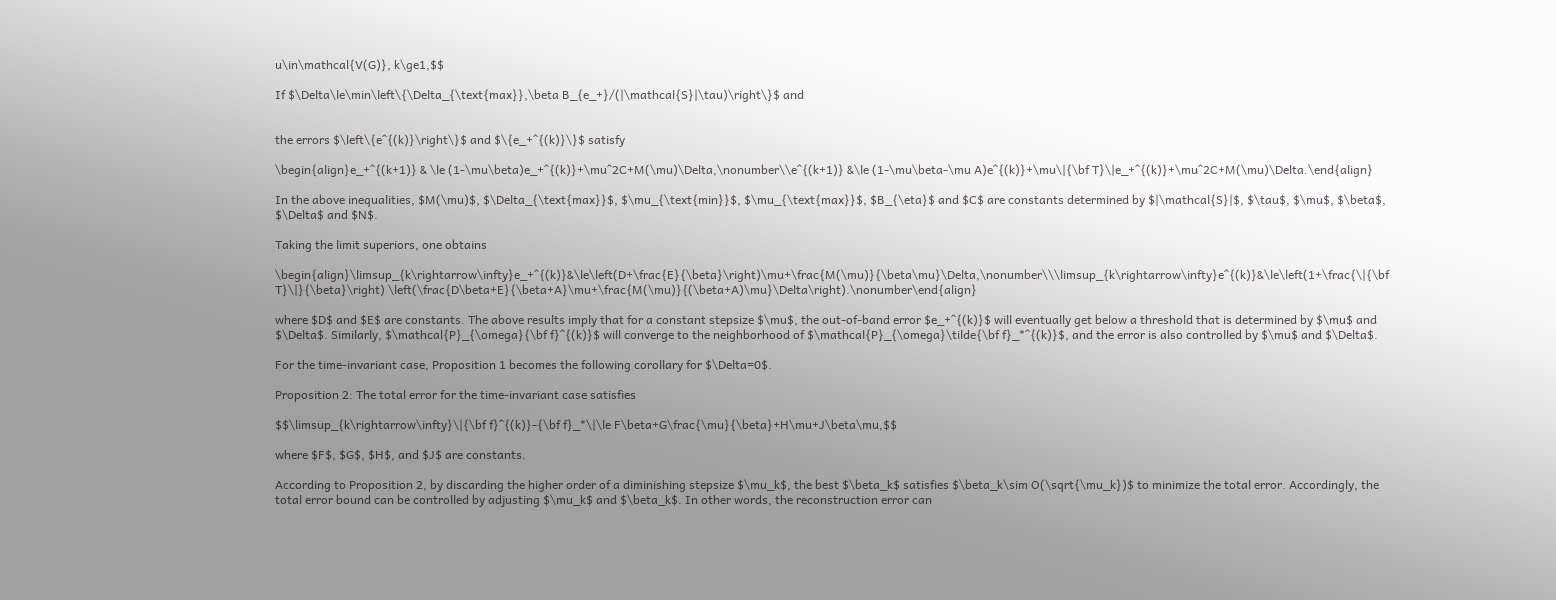u\in\mathcal{V(G)}, k\ge1,$$

If $\Delta\le\min\left\{\Delta_{\text{max}},\beta B_{e_+}/(|\mathcal{S}|\tau)\right\}$ and


the errors $\left\{e^{(k)}\right\}$ and $\{e_+^{(k)}\}$ satisfy

\begin{align}e_+^{(k+1)} & \le (1-\mu\beta)e_+^{(k)}+\mu^2C+M(\mu)\Delta,\nonumber\\e^{(k+1)} &\le (1-\mu\beta-\mu A)e^{(k)}+\mu\|{\bf T}\|e_+^{(k)}+\mu^2C+M(\mu)\Delta.\end{align}

In the above inequalities, $M(\mu)$, $\Delta_{\text{max}}$, $\mu_{\text{min}}$, $\mu_{\text{max}}$, $B_{\eta}$ and $C$ are constants determined by $|\mathcal{S}|$, $\tau$, $\mu$, $\beta$, $\Delta$ and $N$.

Taking the limit superiors, one obtains

\begin{align}\limsup_{k\rightarrow\infty}e_+^{(k)}&\le\left(D+\frac{E}{\beta}\right)\mu+\frac{M(\mu)}{\beta\mu}\Delta,\nonumber\\\limsup_{k\rightarrow\infty}e^{(k)}&\le\left(1+\frac{\|{\bf T}\|}{\beta}\right) \left(\frac{D\beta+E}{\beta+A}\mu+\frac{M(\mu)}{(\beta+A)\mu}\Delta\right).\nonumber\end{align}

where $D$ and $E$ are constants. The above results imply that for a constant stepsize $\mu$, the out-of-band error $e_+^{(k)}$ will eventually get below a threshold that is determined by $\mu$ and $\Delta$. Similarly, $\mathcal{P}_{\omega}{\bf f}^{(k)}$ will converge to the neighborhood of $\mathcal{P}_{\omega}\tilde{\bf f}_*^{(k)}$, and the error is also controlled by $\mu$ and $\Delta$.

For the time-invariant case, Proposition 1 becomes the following corollary for $\Delta=0$.

Proposition 2: The total error for the time-invariant case satisfies

$$\limsup_{k\rightarrow\infty}\|{\bf f}^{(k)}-{\bf f}_*\|\le F\beta+G\frac{\mu}{\beta}+H\mu+J\beta\mu,$$

where $F$, $G$, $H$, and $J$ are constants.

According to Proposition 2, by discarding the higher order of a diminishing stepsize $\mu_k$, the best $\beta_k$ satisfies $\beta_k\sim O(\sqrt{\mu_k})$ to minimize the total error. Accordingly, the total error bound can be controlled by adjusting $\mu_k$ and $\beta_k$. In other words, the reconstruction error can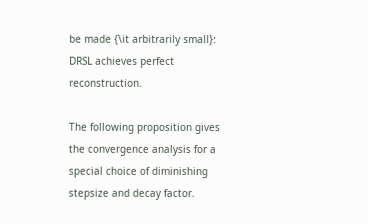be made {\it arbitrarily small}: DRSL achieves perfect reconstruction.

The following proposition gives the convergence analysis for a special choice of diminishing stepsize and decay factor.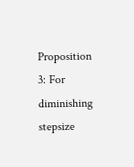Proposition 3: For diminishing stepsize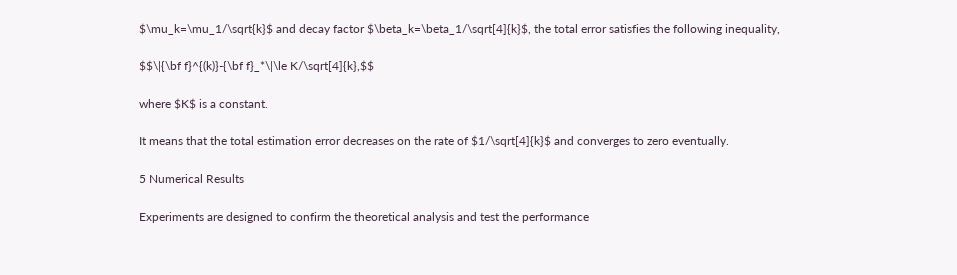$\mu_k=\mu_1/\sqrt{k}$ and decay factor $\beta_k=\beta_1/\sqrt[4]{k}$, the total error satisfies the following inequality,

$$\|{\bf f}^{(k)}-{\bf f}_*\|\le K/\sqrt[4]{k},$$

where $K$ is a constant.

It means that the total estimation error decreases on the rate of $1/\sqrt[4]{k}$ and converges to zero eventually.

5 Numerical Results

Experiments are designed to confirm the theoretical analysis and test the performance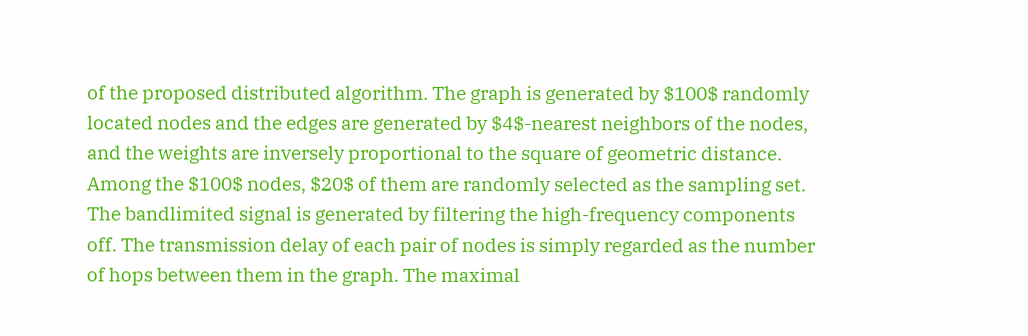of the proposed distributed algorithm. The graph is generated by $100$ randomly located nodes and the edges are generated by $4$-nearest neighbors of the nodes, and the weights are inversely proportional to the square of geometric distance. Among the $100$ nodes, $20$ of them are randomly selected as the sampling set. The bandlimited signal is generated by filtering the high-frequency components off. The transmission delay of each pair of nodes is simply regarded as the number of hops between them in the graph. The maximal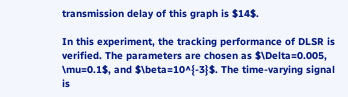transmission delay of this graph is $14$.

In this experiment, the tracking performance of DLSR is verified. The parameters are chosen as $\Delta=0.005, \mu=0.1$, and $\beta=10^{-3}$. The time-varying signal is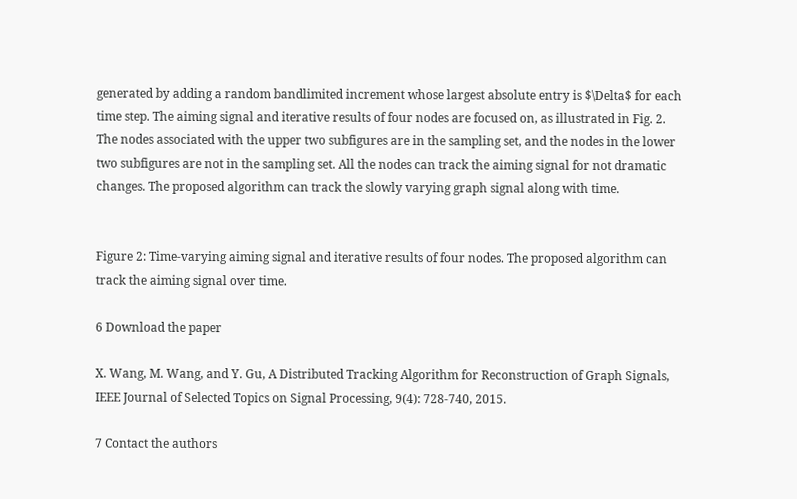generated by adding a random bandlimited increment whose largest absolute entry is $\Delta$ for each time step. The aiming signal and iterative results of four nodes are focused on, as illustrated in Fig. 2. The nodes associated with the upper two subfigures are in the sampling set, and the nodes in the lower two subfigures are not in the sampling set. All the nodes can track the aiming signal for not dramatic changes. The proposed algorithm can track the slowly varying graph signal along with time.


Figure 2: Time-varying aiming signal and iterative results of four nodes. The proposed algorithm can track the aiming signal over time.

6 Download the paper

X. Wang, M. Wang, and Y. Gu, A Distributed Tracking Algorithm for Reconstruction of Graph Signals, IEEE Journal of Selected Topics on Signal Processing, 9(4): 728-740, 2015.

7 Contact the authors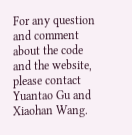For any question and comment about the code and the website, please contact Yuantao Gu and Xiaohan Wang.